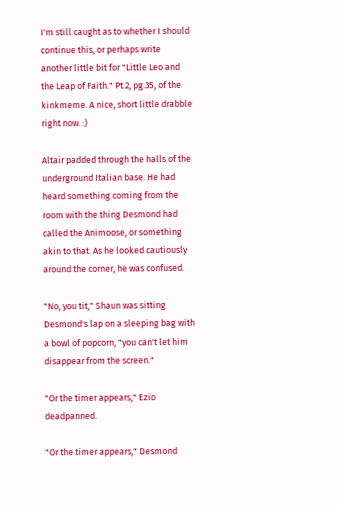I'm still caught as to whether I should continue this, or perhaps write another little bit for "Little Leo and the Leap of Faith." Pt.2, pg.35, of the kinkmeme. A nice, short little drabble right now. :)

Altair padded through the halls of the underground Italian base. He had heard something coming from the room with the thing Desmond had called the Animoose, or something akin to that. As he looked cautiously around the corner, he was confused.

"No, you tit," Shaun was sitting Desmond's lap on a sleeping bag with a bowl of popcorn, "you can't let him disappear from the screen."

"Or the timer appears," Ezio deadpanned.

"Or the timer appears," Desmond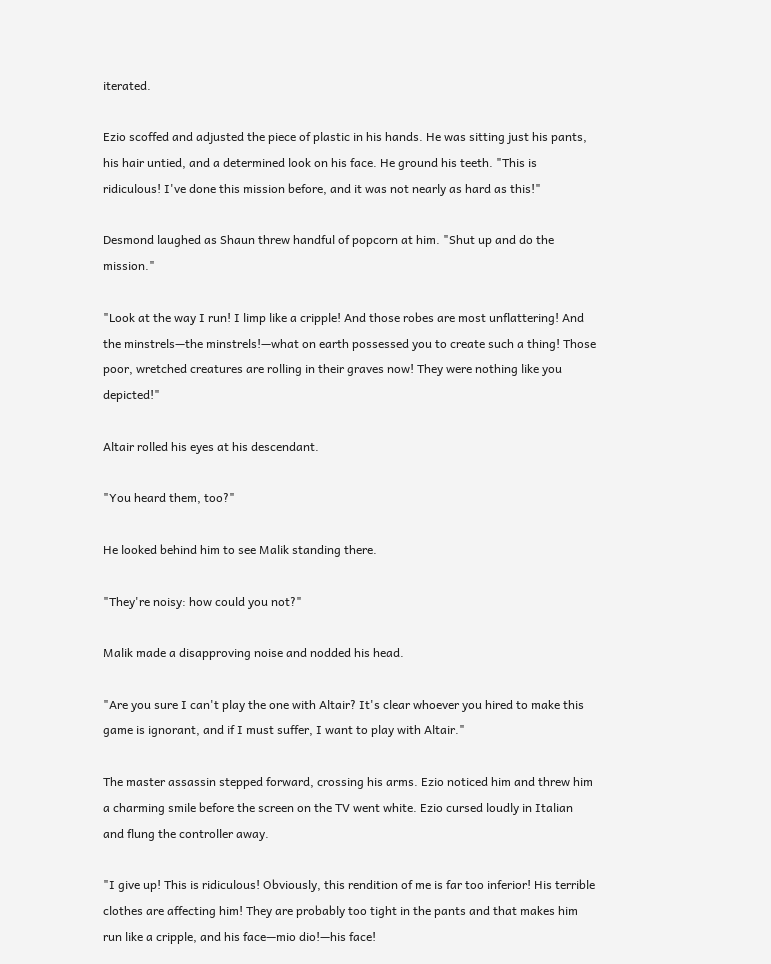iterated.

Ezio scoffed and adjusted the piece of plastic in his hands. He was sitting just his pants, his hair untied, and a determined look on his face. He ground his teeth. "This is ridiculous! I've done this mission before, and it was not nearly as hard as this!"

Desmond laughed as Shaun threw handful of popcorn at him. "Shut up and do the mission."

"Look at the way I run! I limp like a cripple! And those robes are most unflattering! And the minstrels—the minstrels!—what on earth possessed you to create such a thing! Those poor, wretched creatures are rolling in their graves now! They were nothing like you depicted!"

Altair rolled his eyes at his descendant.

"You heard them, too?"

He looked behind him to see Malik standing there.

"They're noisy: how could you not?"

Malik made a disapproving noise and nodded his head.

"Are you sure I can't play the one with Altair? It's clear whoever you hired to make this game is ignorant, and if I must suffer, I want to play with Altair."

The master assassin stepped forward, crossing his arms. Ezio noticed him and threw him a charming smile before the screen on the TV went white. Ezio cursed loudly in Italian and flung the controller away.

"I give up! This is ridiculous! Obviously, this rendition of me is far too inferior! His terrible clothes are affecting him! They are probably too tight in the pants and that makes him run like a cripple, and his face—mio dio!—his face!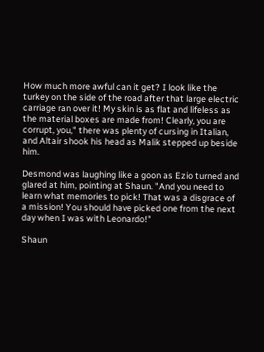How much more awful can it get? I look like the turkey on the side of the road after that large electric carriage ran over it! My skin is as flat and lifeless as the material boxes are made from! Clearly, you are corrupt, you," there was plenty of cursing in Italian, and Altair shook his head as Malik stepped up beside him.

Desmond was laughing like a goon as Ezio turned and glared at him, pointing at Shaun. "And you need to learn what memories to pick! That was a disgrace of a mission! You should have picked one from the next day when I was with Leonardo!"

Shaun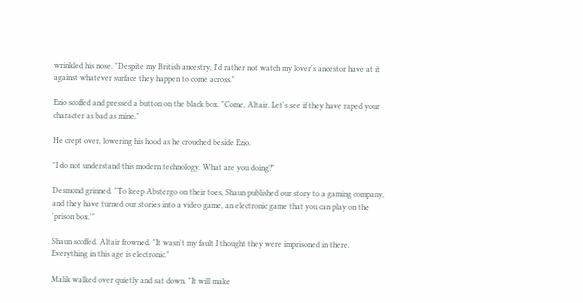wrinkled his nose. "Despite my British ancestry, I'd rather not watch my lover's ancestor have at it against whatever surface they happen to come across."

Ezio scoffed and pressed a button on the black box. "Come, Altair. Let's see if they have raped your character as bad as mine."

He crept over, lowering his hood as he crouched beside Ezio.

"I do not understand this modern technology. What are you doing?"

Desmond grinned. "To keep Abstergo on their toes, Shaun published our story to a gaming company, and they have turned our stories into a video game, an electronic game that you can play on the 'prison box.'"

Shaun scoffed. Altair frowned. "It wasn't my fault I thought they were imprisoned in there. Everything in this age is electronic."

Malik walked over quietly and sat down. "It will make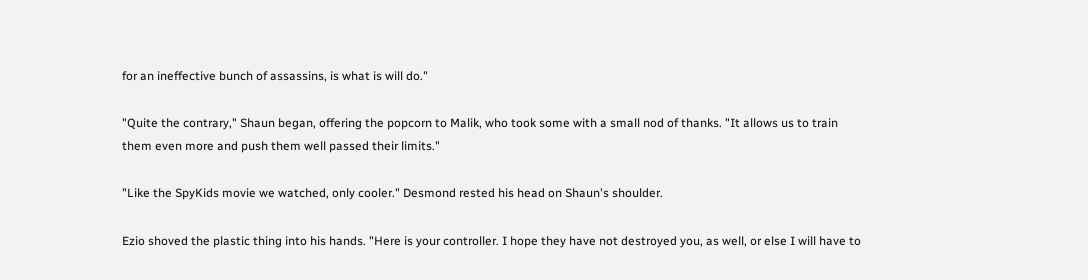for an ineffective bunch of assassins, is what is will do."

"Quite the contrary," Shaun began, offering the popcorn to Malik, who took some with a small nod of thanks. "It allows us to train them even more and push them well passed their limits."

"Like the SpyKids movie we watched, only cooler." Desmond rested his head on Shaun's shoulder.

Ezio shoved the plastic thing into his hands. "Here is your controller. I hope they have not destroyed you, as well, or else I will have to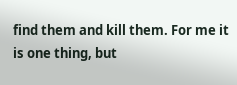find them and kill them. For me it is one thing, but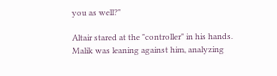you as well?"

Altair stared at the "controller" in his hands. Malik was leaning against him, analyzing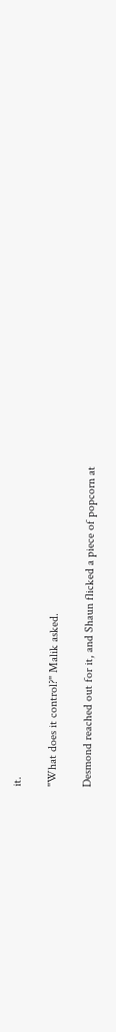it.

"What does it control?" Malik asked.

Desmond reached out for it, and Shaun flicked a piece of popcorn at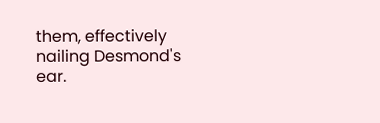them, effectively nailing Desmond's ear.